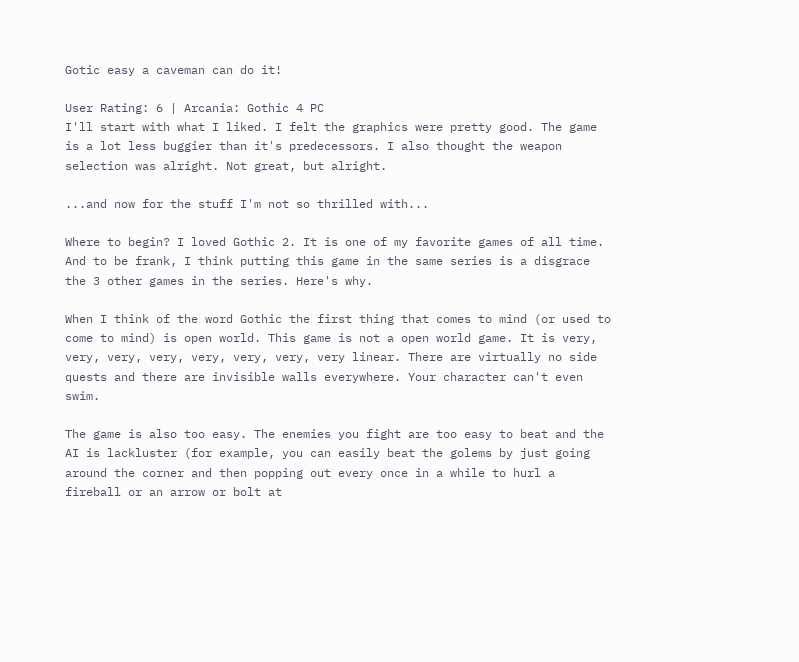Gotic easy a caveman can do it!

User Rating: 6 | Arcania: Gothic 4 PC
I'll start with what I liked. I felt the graphics were pretty good. The game is a lot less buggier than it's predecessors. I also thought the weapon selection was alright. Not great, but alright.

...and now for the stuff I'm not so thrilled with...

Where to begin? I loved Gothic 2. It is one of my favorite games of all time. And to be frank, I think putting this game in the same series is a disgrace the 3 other games in the series. Here's why.

When I think of the word Gothic the first thing that comes to mind (or used to come to mind) is open world. This game is not a open world game. It is very, very, very, very, very, very, very, very linear. There are virtually no side quests and there are invisible walls everywhere. Your character can't even swim.

The game is also too easy. The enemies you fight are too easy to beat and the AI is lackluster (for example, you can easily beat the golems by just going around the corner and then popping out every once in a while to hurl a fireball or an arrow or bolt at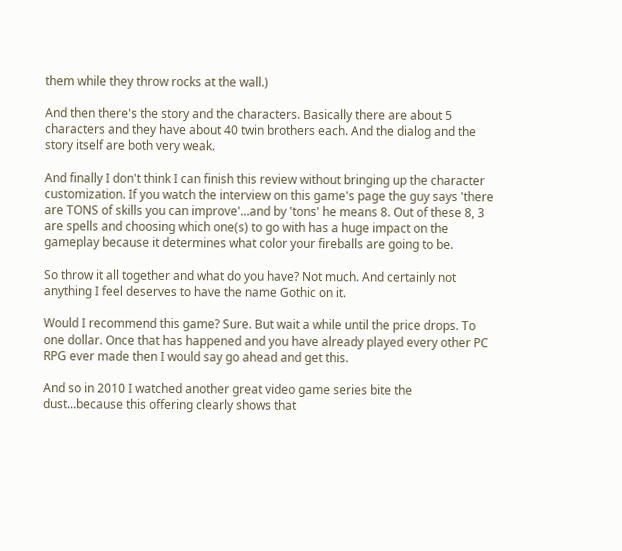them while they throw rocks at the wall.)

And then there's the story and the characters. Basically there are about 5 characters and they have about 40 twin brothers each. And the dialog and the story itself are both very weak.

And finally I don't think I can finish this review without bringing up the character customization. If you watch the interview on this game's page the guy says 'there are TONS of skills you can improve'...and by 'tons' he means 8. Out of these 8, 3 are spells and choosing which one(s) to go with has a huge impact on the gameplay because it determines what color your fireballs are going to be.

So throw it all together and what do you have? Not much. And certainly not anything I feel deserves to have the name Gothic on it.

Would I recommend this game? Sure. But wait a while until the price drops. To one dollar. Once that has happened and you have already played every other PC RPG ever made then I would say go ahead and get this.

And so in 2010 I watched another great video game series bite the dust...because this offering clearly shows that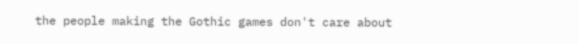the people making the Gothic games don't care about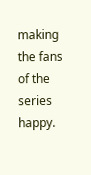making the fans of the series happy.